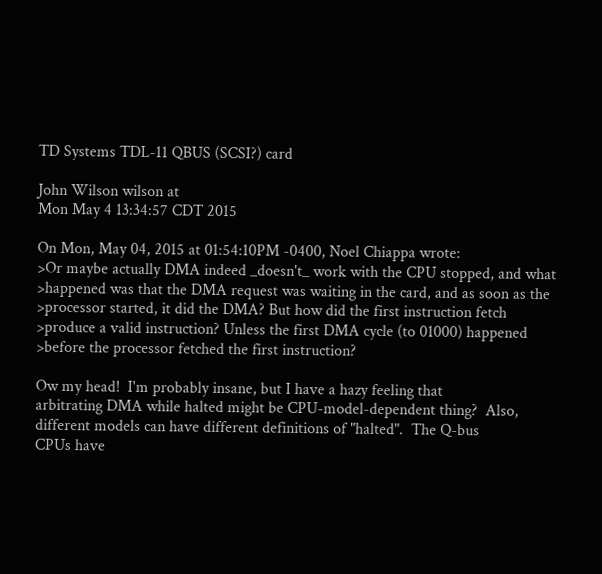TD Systems TDL-11 QBUS (SCSI?) card

John Wilson wilson at
Mon May 4 13:34:57 CDT 2015

On Mon, May 04, 2015 at 01:54:10PM -0400, Noel Chiappa wrote:
>Or maybe actually DMA indeed _doesn't_ work with the CPU stopped, and what
>happened was that the DMA request was waiting in the card, and as soon as the
>processor started, it did the DMA? But how did the first instruction fetch
>produce a valid instruction? Unless the first DMA cycle (to 01000) happened
>before the processor fetched the first instruction?

Ow my head!  I'm probably insane, but I have a hazy feeling that
arbitrating DMA while halted might be CPU-model-dependent thing?  Also,
different models can have different definitions of "halted".  The Q-bus
CPUs have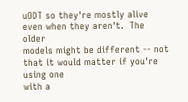uODT so they're mostly alive even when they aren't.  The older
models might be different -- not that it would matter if you're using one
with a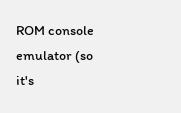ROM console emulator (so it's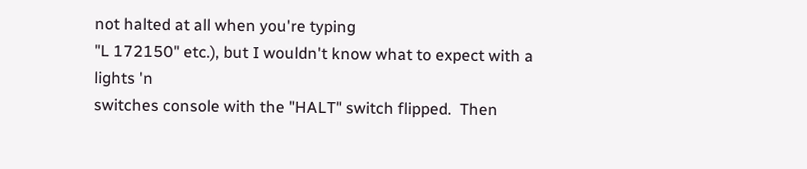not halted at all when you're typing
"L 172150" etc.), but I wouldn't know what to expect with a lights 'n
switches console with the "HALT" switch flipped.  Then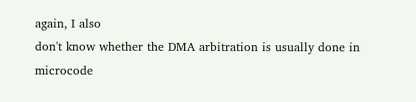again, I also
don't know whether the DMA arbitration is usually done in microcode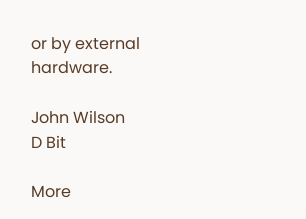or by external hardware.

John Wilson
D Bit

More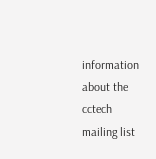information about the cctech mailing list